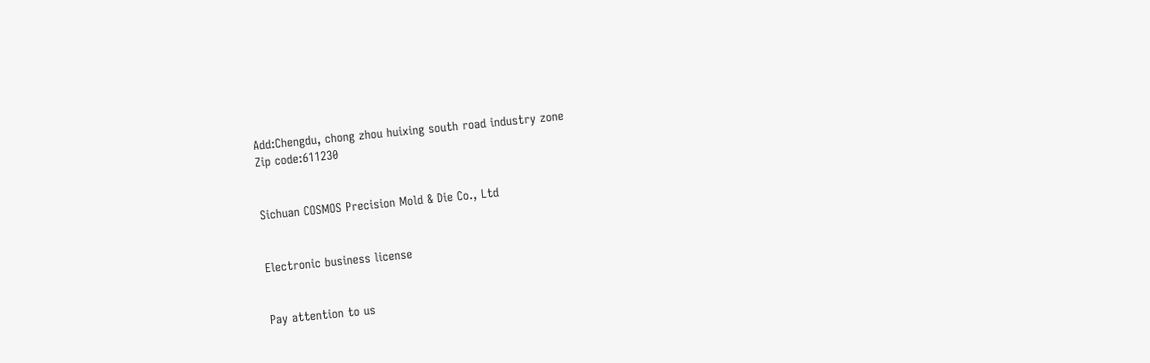Add:Chengdu, chong zhou huixing south road industry zone
Zip code:611230


Sichuan COSMOS Precision Mold & Die Co., Ltd


Electronic business license


Pay attention to us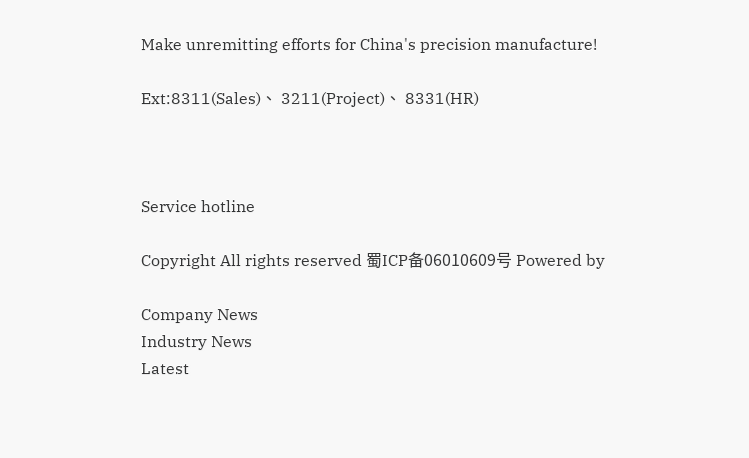Make unremitting efforts for China's precision manufacture!

Ext:8311(Sales)、 3211(Project)、 8331(HR)



Service hotline

Copyright All rights reserved 蜀ICP备06010609号 Powered by

Company News
Industry News
Latest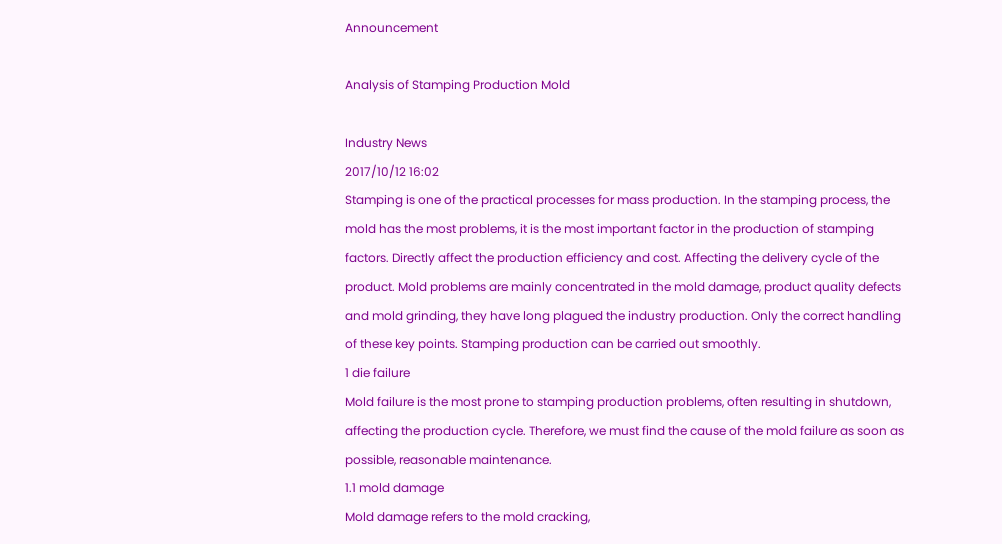Announcement

Analysis of Stamping Production Mold

Industry News
2017/10/12 16:02
Stamping is one of the practical processes for mass production. In the stamping process, the mold has the most problems, it is the most important factor in the production of stamping factors. Directly affect the production efficiency and cost. Affecting the delivery cycle of the product. Mold problems are mainly concentrated in the mold damage, product quality defects and mold grinding, they have long plagued the industry production. Only the correct handling of these key points. Stamping production can be carried out smoothly.
1 die failure
Mold failure is the most prone to stamping production problems, often resulting in shutdown, affecting the production cycle. Therefore, we must find the cause of the mold failure as soon as possible, reasonable maintenance.
1.1 mold damage
Mold damage refers to the mold cracking,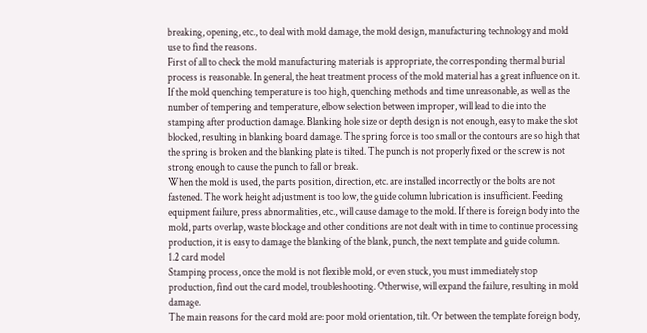breaking, opening, etc., to deal with mold damage, the mold design, manufacturing technology and mold use to find the reasons.
First of all to check the mold manufacturing materials is appropriate, the corresponding thermal burial process is reasonable. In general, the heat treatment process of the mold material has a great influence on it. If the mold quenching temperature is too high, quenching methods and time unreasonable, as well as the number of tempering and temperature, elbow selection between improper, will lead to die into the stamping after production damage. Blanking hole size or depth design is not enough, easy to make the slot blocked, resulting in blanking board damage. The spring force is too small or the contours are so high that the spring is broken and the blanking plate is tilted. The punch is not properly fixed or the screw is not strong enough to cause the punch to fall or break.
When the mold is used, the parts position, direction, etc. are installed incorrectly or the bolts are not fastened. The work height adjustment is too low, the guide column lubrication is insufficient. Feeding equipment failure, press abnormalities, etc., will cause damage to the mold. If there is foreign body into the mold, parts overlap, waste blockage and other conditions are not dealt with in time to continue processing production, it is easy to damage the blanking of the blank, punch, the next template and guide column.
1.2 card model
Stamping process, once the mold is not flexible mold, or even stuck, you must immediately stop production, find out the card model, troubleshooting. Otherwise, will expand the failure, resulting in mold damage.
The main reasons for the card mold are: poor mold orientation, tilt. Or between the template foreign body,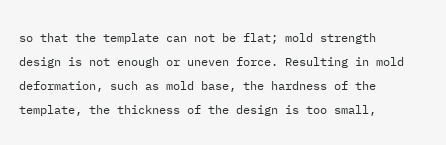so that the template can not be flat; mold strength design is not enough or uneven force. Resulting in mold deformation, such as mold base, the hardness of the template, the thickness of the design is too small,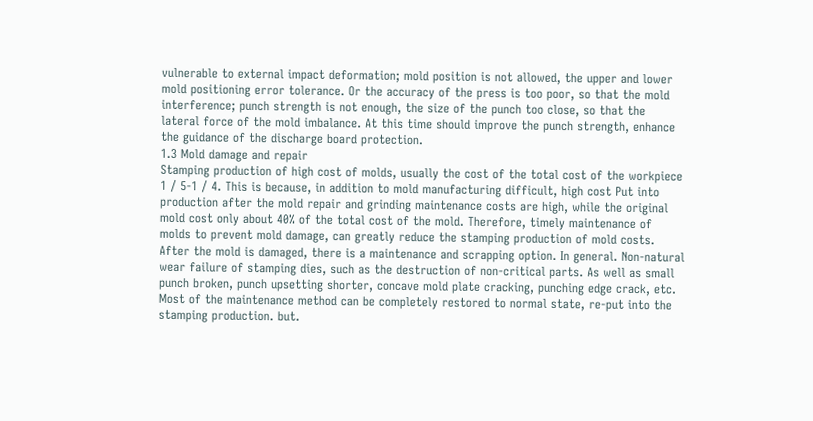vulnerable to external impact deformation; mold position is not allowed, the upper and lower mold positioning error tolerance. Or the accuracy of the press is too poor, so that the mold interference; punch strength is not enough, the size of the punch too close, so that the lateral force of the mold imbalance. At this time should improve the punch strength, enhance the guidance of the discharge board protection.
1.3 Mold damage and repair
Stamping production of high cost of molds, usually the cost of the total cost of the workpiece 1 / 5-1 / 4. This is because, in addition to mold manufacturing difficult, high cost Put into production after the mold repair and grinding maintenance costs are high, while the original mold cost only about 40% of the total cost of the mold. Therefore, timely maintenance of molds to prevent mold damage, can greatly reduce the stamping production of mold costs.
After the mold is damaged, there is a maintenance and scrapping option. In general. Non-natural wear failure of stamping dies, such as the destruction of non-critical parts. As well as small punch broken, punch upsetting shorter, concave mold plate cracking, punching edge crack, etc. Most of the maintenance method can be completely restored to normal state, re-put into the stamping production. but.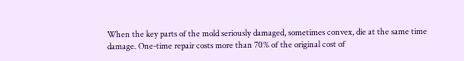When the key parts of the mold seriously damaged, sometimes convex, die at the same time damage. One-time repair costs more than 70% of the original cost of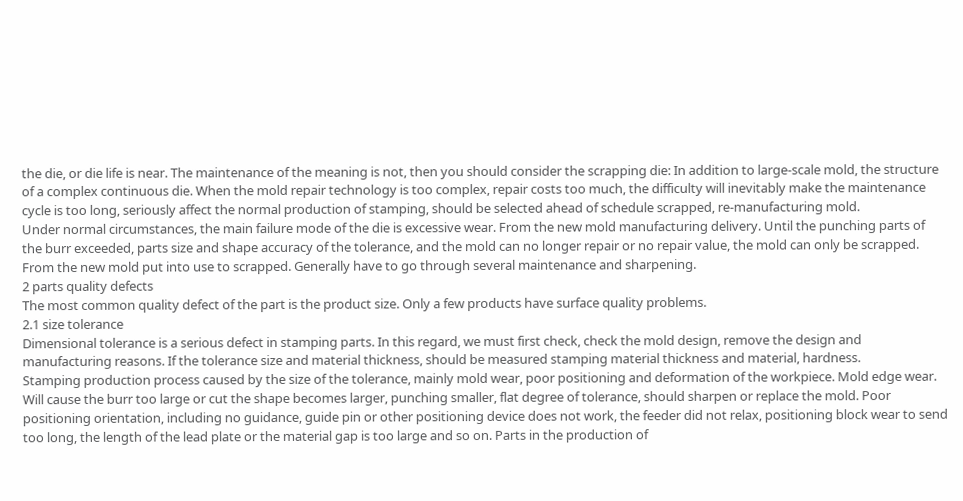the die, or die life is near. The maintenance of the meaning is not, then you should consider the scrapping die: In addition to large-scale mold, the structure of a complex continuous die. When the mold repair technology is too complex, repair costs too much, the difficulty will inevitably make the maintenance cycle is too long, seriously affect the normal production of stamping, should be selected ahead of schedule scrapped, re-manufacturing mold.
Under normal circumstances, the main failure mode of the die is excessive wear. From the new mold manufacturing delivery. Until the punching parts of the burr exceeded, parts size and shape accuracy of the tolerance, and the mold can no longer repair or no repair value, the mold can only be scrapped. From the new mold put into use to scrapped. Generally have to go through several maintenance and sharpening.
2 parts quality defects
The most common quality defect of the part is the product size. Only a few products have surface quality problems.
2.1 size tolerance
Dimensional tolerance is a serious defect in stamping parts. In this regard, we must first check, check the mold design, remove the design and manufacturing reasons. If the tolerance size and material thickness, should be measured stamping material thickness and material, hardness.
Stamping production process caused by the size of the tolerance, mainly mold wear, poor positioning and deformation of the workpiece. Mold edge wear. Will cause the burr too large or cut the shape becomes larger, punching smaller, flat degree of tolerance, should sharpen or replace the mold. Poor positioning orientation, including no guidance, guide pin or other positioning device does not work, the feeder did not relax, positioning block wear to send too long, the length of the lead plate or the material gap is too large and so on. Parts in the production of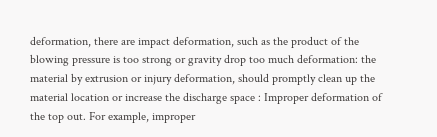deformation, there are impact deformation, such as the product of the blowing pressure is too strong or gravity drop too much deformation: the material by extrusion or injury deformation, should promptly clean up the material location or increase the discharge space : Improper deformation of the top out. For example, improper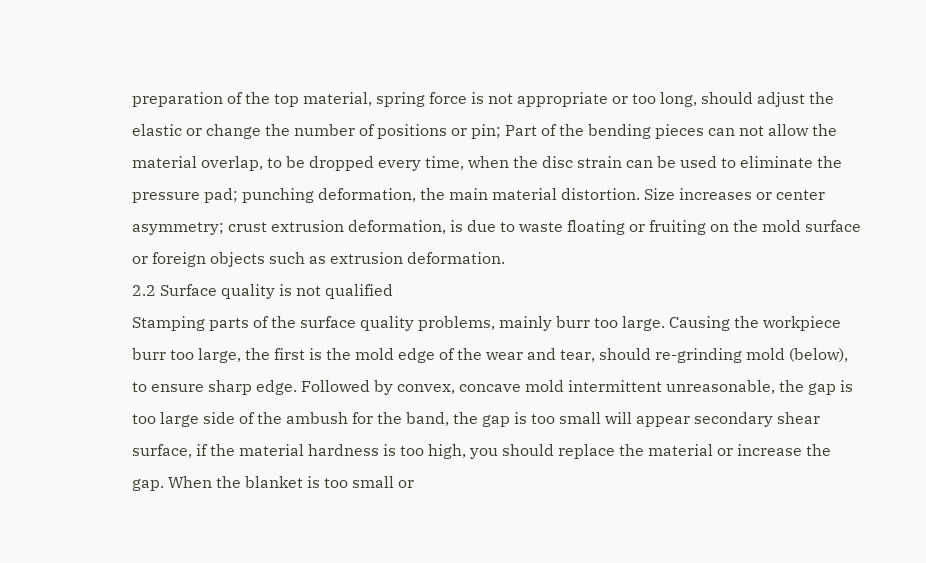preparation of the top material, spring force is not appropriate or too long, should adjust the elastic or change the number of positions or pin; Part of the bending pieces can not allow the material overlap, to be dropped every time, when the disc strain can be used to eliminate the pressure pad; punching deformation, the main material distortion. Size increases or center asymmetry; crust extrusion deformation, is due to waste floating or fruiting on the mold surface or foreign objects such as extrusion deformation.
2.2 Surface quality is not qualified
Stamping parts of the surface quality problems, mainly burr too large. Causing the workpiece burr too large, the first is the mold edge of the wear and tear, should re-grinding mold (below), to ensure sharp edge. Followed by convex, concave mold intermittent unreasonable, the gap is too large side of the ambush for the band, the gap is too small will appear secondary shear surface, if the material hardness is too high, you should replace the material or increase the gap. When the blanket is too small or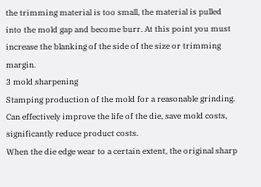the trimming material is too small, the material is pulled into the mold gap and become burr. At this point you must increase the blanking of the side of the size or trimming margin.
3 mold sharpening
Stamping production of the mold for a reasonable grinding. Can effectively improve the life of the die, save mold costs, significantly reduce product costs.
When the die edge wear to a certain extent, the original sharp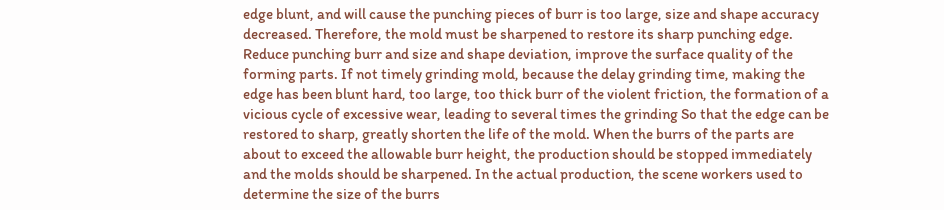edge blunt, and will cause the punching pieces of burr is too large, size and shape accuracy decreased. Therefore, the mold must be sharpened to restore its sharp punching edge. Reduce punching burr and size and shape deviation, improve the surface quality of the forming parts. If not timely grinding mold, because the delay grinding time, making the edge has been blunt hard, too large, too thick burr of the violent friction, the formation of a vicious cycle of excessive wear, leading to several times the grinding So that the edge can be restored to sharp, greatly shorten the life of the mold. When the burrs of the parts are about to exceed the allowable burr height, the production should be stopped immediately and the molds should be sharpened. In the actual production, the scene workers used to determine the size of the burrs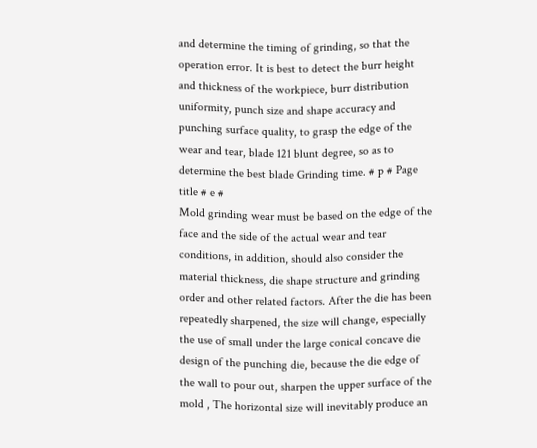and determine the timing of grinding, so that the operation error. It is best to detect the burr height and thickness of the workpiece, burr distribution uniformity, punch size and shape accuracy and punching surface quality, to grasp the edge of the wear and tear, blade 121 blunt degree, so as to determine the best blade Grinding time. # p # Page title # e #
Mold grinding wear must be based on the edge of the face and the side of the actual wear and tear conditions, in addition, should also consider the material thickness, die shape structure and grinding order and other related factors. After the die has been repeatedly sharpened, the size will change, especially the use of small under the large conical concave die design of the punching die, because the die edge of the wall to pour out, sharpen the upper surface of the mold , The horizontal size will inevitably produce an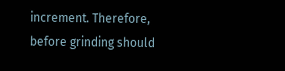increment. Therefore, before grinding should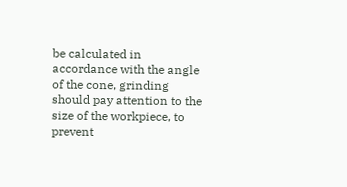be calculated in accordance with the angle of the cone, grinding should pay attention to the size of the workpiece, to prevent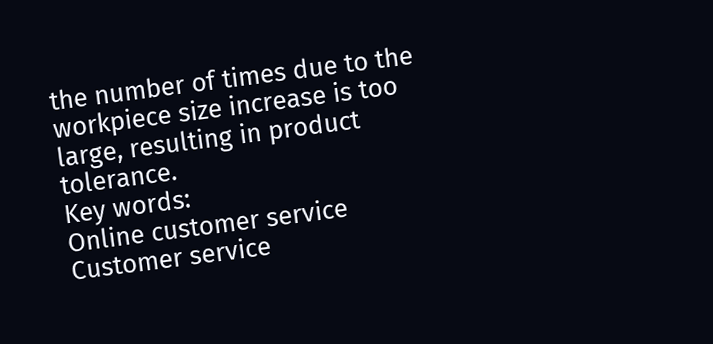the number of times due to the workpiece size increase is too large, resulting in product tolerance.
Key words:
Online customer service
Customer service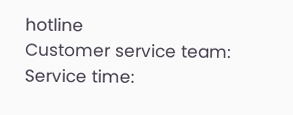hotline
Customer service team:
Service time: